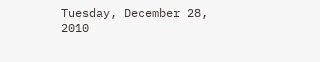Tuesday, December 28, 2010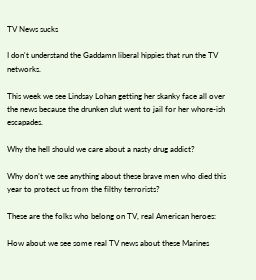TV News sucks

I don't understand the Gaddamn liberal hippies that run the TV networks.

This week we see Lindsay Lohan getting her skanky face all over the news because the drunken slut went to jail for her whore-ish escapades.

Why the hell should we care about a nasty drug addict?

Why don’t we see anything about these brave men who died this year to protect us from the filthy terrorists?

These are the folks who belong on TV, real American heroes:

How about we see some real TV news about these Marines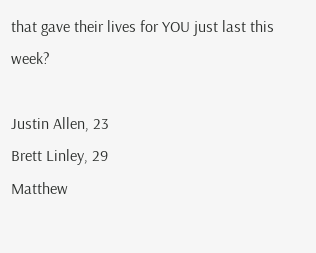that gave their lives for YOU just last this week?

Justin Allen, 23
Brett Linley, 29
Matthew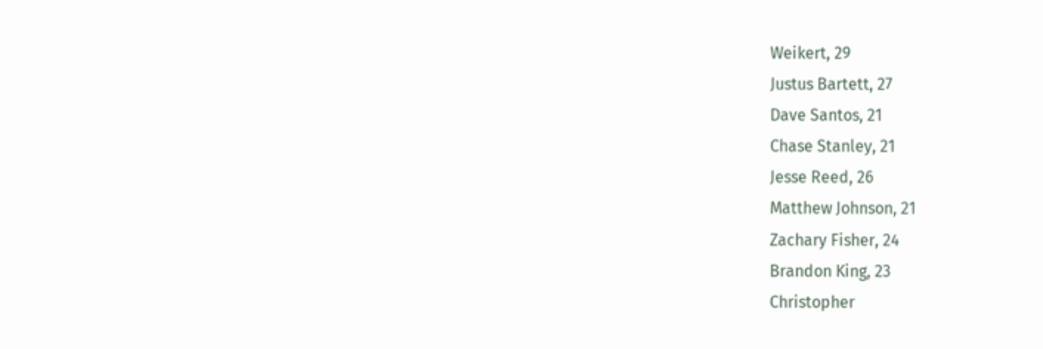Weikert, 29
Justus Bartett, 27
Dave Santos, 21
Chase Stanley, 21
Jesse Reed, 26
Matthew Johnson, 21
Zachary Fisher, 24
Brandon King, 23
Christopher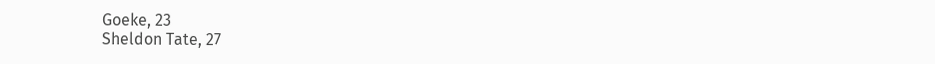Goeke, 23
Sheldon Tate, 27